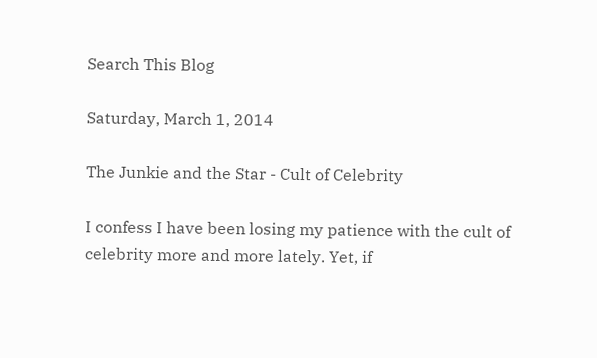Search This Blog

Saturday, March 1, 2014

The Junkie and the Star - Cult of Celebrity

I confess I have been losing my patience with the cult of celebrity more and more lately. Yet, if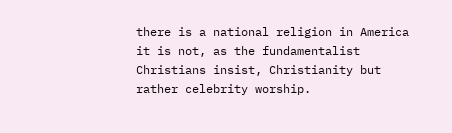there is a national religion in America it is not, as the fundamentalist Christians insist, Christianity but rather celebrity worship.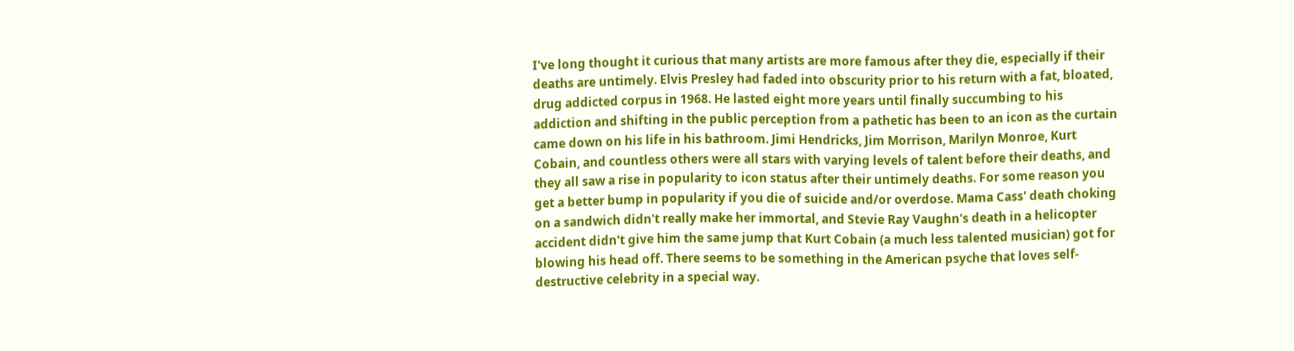I've long thought it curious that many artists are more famous after they die, especially if their deaths are untimely. Elvis Presley had faded into obscurity prior to his return with a fat, bloated, drug addicted corpus in 1968. He lasted eight more years until finally succumbing to his addiction and shifting in the public perception from a pathetic has been to an icon as the curtain came down on his life in his bathroom. Jimi Hendricks, Jim Morrison, Marilyn Monroe, Kurt Cobain, and countless others were all stars with varying levels of talent before their deaths, and they all saw a rise in popularity to icon status after their untimely deaths. For some reason you get a better bump in popularity if you die of suicide and/or overdose. Mama Cass' death choking on a sandwich didn't really make her immortal, and Stevie Ray Vaughn's death in a helicopter accident didn't give him the same jump that Kurt Cobain (a much less talented musician) got for blowing his head off. There seems to be something in the American psyche that loves self-destructive celebrity in a special way.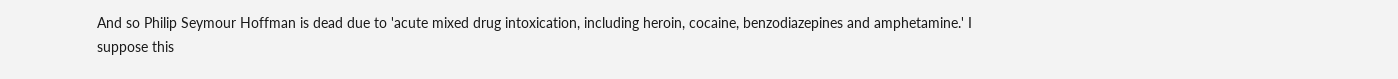And so Philip Seymour Hoffman is dead due to 'acute mixed drug intoxication, including heroin, cocaine, benzodiazepines and amphetamine.' I suppose this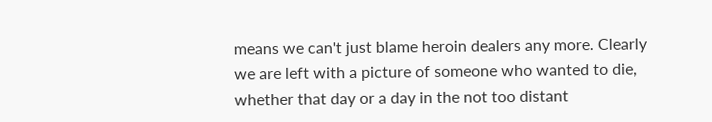means we can't just blame heroin dealers any more. Clearly we are left with a picture of someone who wanted to die, whether that day or a day in the not too distant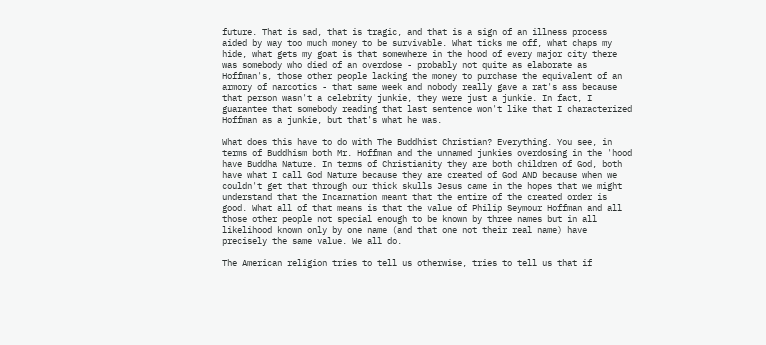future. That is sad, that is tragic, and that is a sign of an illness process aided by way too much money to be survivable. What ticks me off, what chaps my hide, what gets my goat is that somewhere in the hood of every major city there was somebody who died of an overdose - probably not quite as elaborate as Hoffman's, those other people lacking the money to purchase the equivalent of an armory of narcotics - that same week and nobody really gave a rat's ass because that person wasn't a celebrity junkie, they were just a junkie. In fact, I guarantee that somebody reading that last sentence won't like that I characterized Hoffman as a junkie, but that's what he was.

What does this have to do with The Buddhist Christian? Everything. You see, in terms of Buddhism both Mr. Hoffman and the unnamed junkies overdosing in the 'hood have Buddha Nature. In terms of Christianity they are both children of God, both have what I call God Nature because they are created of God AND because when we couldn't get that through our thick skulls Jesus came in the hopes that we might understand that the Incarnation meant that the entire of the created order is good. What all of that means is that the value of Philip Seymour Hoffman and all those other people not special enough to be known by three names but in all likelihood known only by one name (and that one not their real name) have precisely the same value. We all do.

The American religion tries to tell us otherwise, tries to tell us that if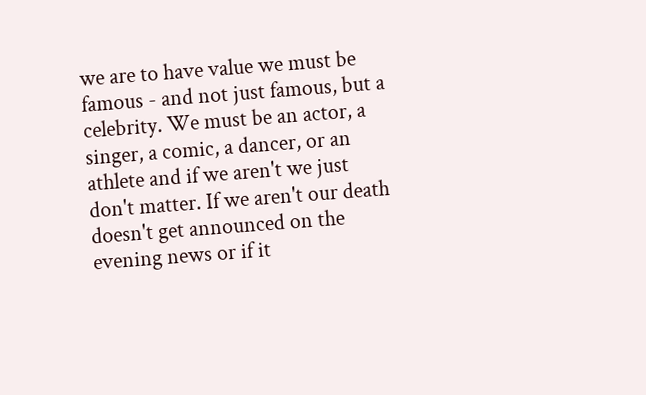we are to have value we must be famous - and not just famous, but a celebrity. We must be an actor, a singer, a comic, a dancer, or an athlete and if we aren't we just don't matter. If we aren't our death doesn't get announced on the evening news or if it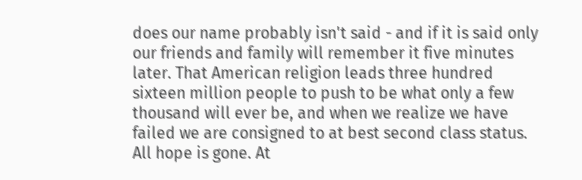does our name probably isn't said - and if it is said only our friends and family will remember it five minutes later. That American religion leads three hundred sixteen million people to push to be what only a few thousand will ever be, and when we realize we have failed we are consigned to at best second class status. All hope is gone. At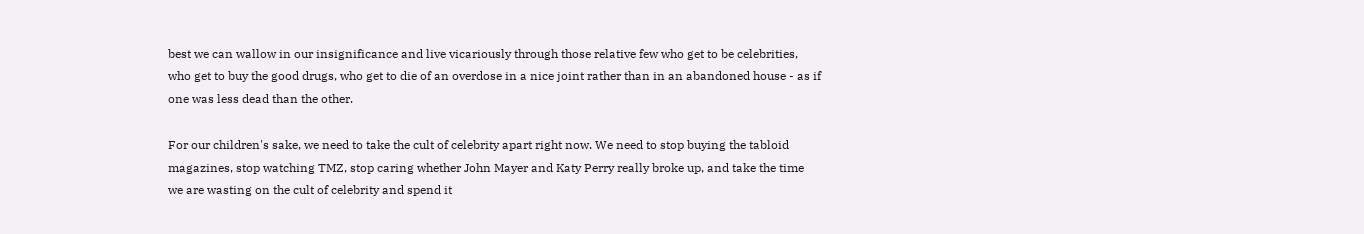best we can wallow in our insignificance and live vicariously through those relative few who get to be celebrities, who get to buy the good drugs, who get to die of an overdose in a nice joint rather than in an abandoned house - as if one was less dead than the other.

For our children's sake, we need to take the cult of celebrity apart right now. We need to stop buying the tabloid magazines, stop watching TMZ, stop caring whether John Mayer and Katy Perry really broke up, and take the time we are wasting on the cult of celebrity and spend it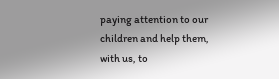paying attention to our children and help them, with us, to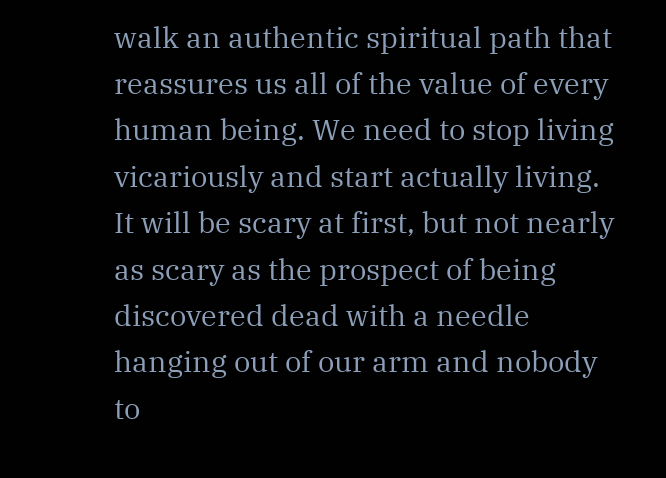walk an authentic spiritual path that reassures us all of the value of every human being. We need to stop living vicariously and start actually living. It will be scary at first, but not nearly as scary as the prospect of being discovered dead with a needle hanging out of our arm and nobody to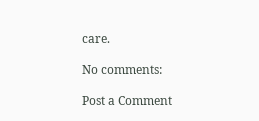care.

No comments:

Post a Comment